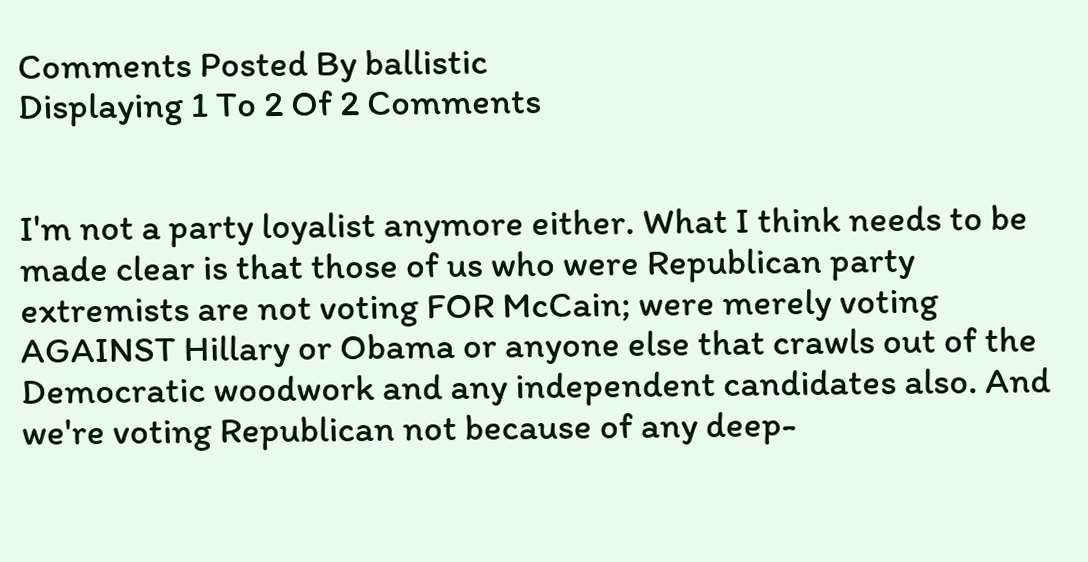Comments Posted By ballistic
Displaying 1 To 2 Of 2 Comments


I'm not a party loyalist anymore either. What I think needs to be made clear is that those of us who were Republican party extremists are not voting FOR McCain; were merely voting AGAINST Hillary or Obama or anyone else that crawls out of the Democratic woodwork and any independent candidates also. And we're voting Republican not because of any deep-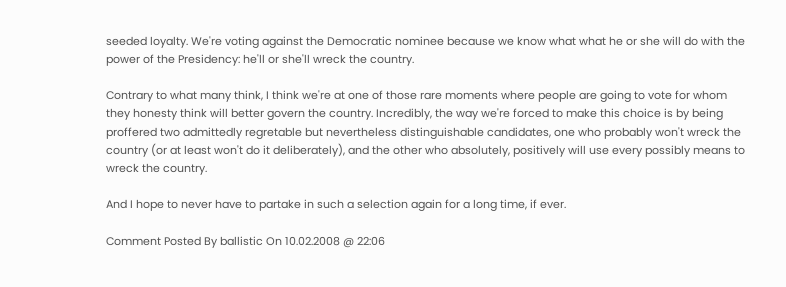seeded loyalty. We're voting against the Democratic nominee because we know what what he or she will do with the power of the Presidency: he'll or she'll wreck the country.

Contrary to what many think, I think we're at one of those rare moments where people are going to vote for whom they honesty think will better govern the country. Incredibly, the way we're forced to make this choice is by being proffered two admittedly regretable but nevertheless distinguishable candidates, one who probably won't wreck the country (or at least won't do it deliberately), and the other who absolutely, positively will use every possibly means to wreck the country.

And I hope to never have to partake in such a selection again for a long time, if ever.

Comment Posted By ballistic On 10.02.2008 @ 22:06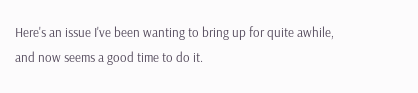Here's an issue I've been wanting to bring up for quite awhile, and now seems a good time to do it.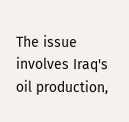The issue involves Iraq's oil production,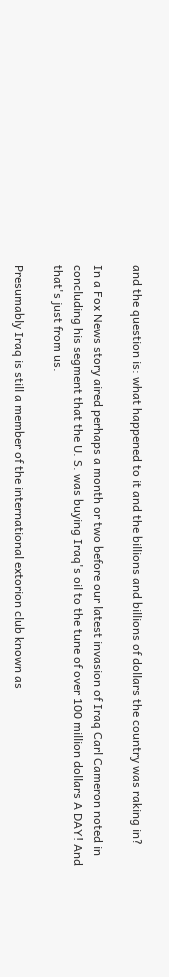and the question is: what happened to it and the billions and billions of dollars the country was raking in?

In a Fox News story aired perhaps a month or two before our latest invasion of Iraq Carl Cameron noted in concluding his segment that the U. S. was buying Iraq's oil to the tune of over 100 million dollars A DAY! And that's just from us.

Presumably Iraq is still a member of the international extorion club known as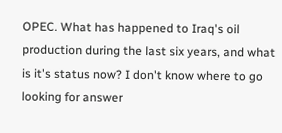OPEC. What has happened to Iraq's oil production during the last six years, and what is it's status now? I don't know where to go looking for answer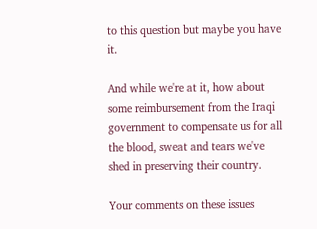to this question but maybe you have it.

And while we're at it, how about some reimbursement from the Iraqi government to compensate us for all the blood, sweat and tears we've shed in preserving their country.

Your comments on these issues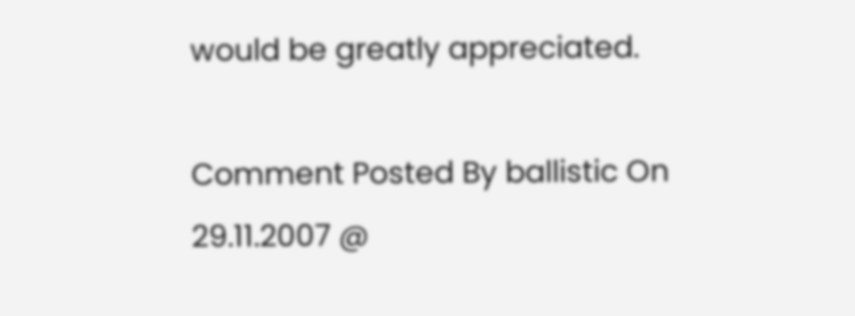would be greatly appreciated.

Comment Posted By ballistic On 29.11.2007 @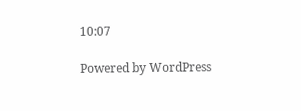10:07

Powered by WordPress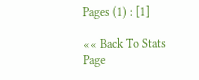Pages (1) : [1]

«« Back To Stats Page